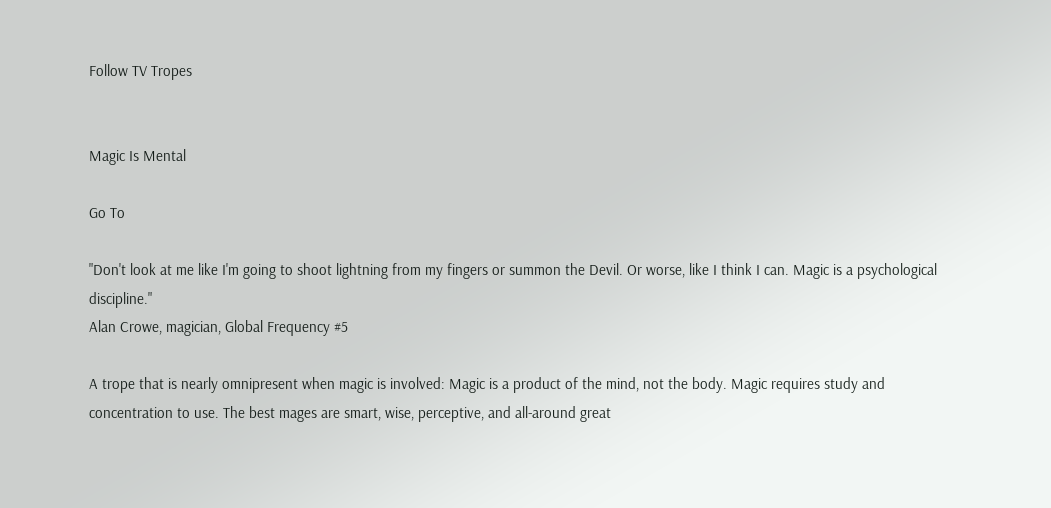Follow TV Tropes


Magic Is Mental

Go To

"Don't look at me like I'm going to shoot lightning from my fingers or summon the Devil. Or worse, like I think I can. Magic is a psychological discipline."
Alan Crowe, magician, Global Frequency #5

A trope that is nearly omnipresent when magic is involved: Magic is a product of the mind, not the body. Magic requires study and concentration to use. The best mages are smart, wise, perceptive, and all-around great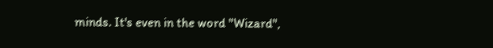minds. It's even in the word "Wizard",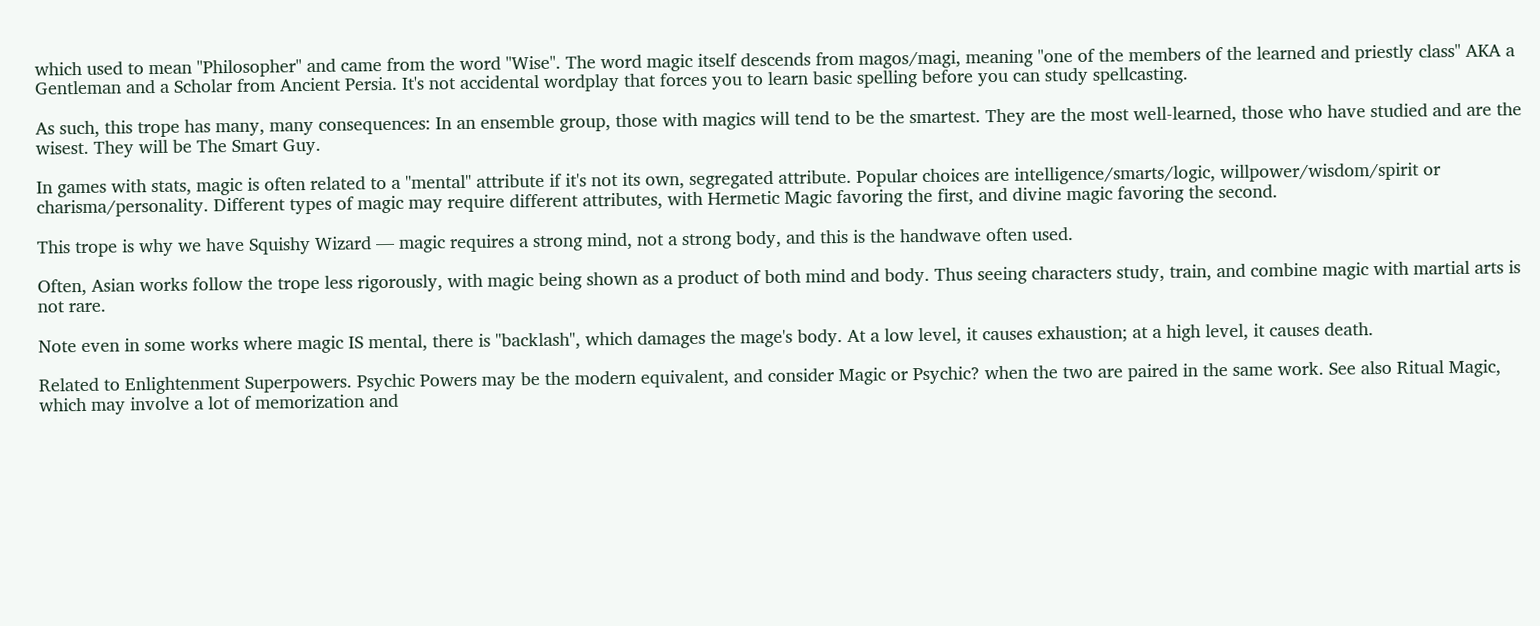which used to mean "Philosopher" and came from the word "Wise". The word magic itself descends from magos/magi, meaning "one of the members of the learned and priestly class" AKA a Gentleman and a Scholar from Ancient Persia. It's not accidental wordplay that forces you to learn basic spelling before you can study spellcasting.

As such, this trope has many, many consequences: In an ensemble group, those with magics will tend to be the smartest. They are the most well-learned, those who have studied and are the wisest. They will be The Smart Guy.

In games with stats, magic is often related to a "mental" attribute if it's not its own, segregated attribute. Popular choices are intelligence/smarts/logic, willpower/wisdom/spirit or charisma/personality. Different types of magic may require different attributes, with Hermetic Magic favoring the first, and divine magic favoring the second.

This trope is why we have Squishy Wizard — magic requires a strong mind, not a strong body, and this is the handwave often used.

Often, Asian works follow the trope less rigorously, with magic being shown as a product of both mind and body. Thus seeing characters study, train, and combine magic with martial arts is not rare.

Note even in some works where magic IS mental, there is "backlash", which damages the mage's body. At a low level, it causes exhaustion; at a high level, it causes death.

Related to Enlightenment Superpowers. Psychic Powers may be the modern equivalent, and consider Magic or Psychic? when the two are paired in the same work. See also Ritual Magic, which may involve a lot of memorization and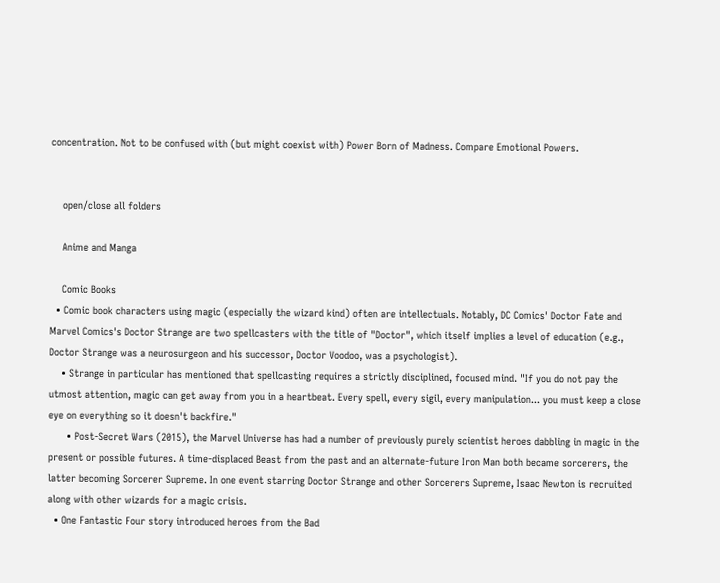concentration. Not to be confused with (but might coexist with) Power Born of Madness. Compare Emotional Powers.


    open/close all folders

    Anime and Manga

    Comic Books
  • Comic book characters using magic (especially the wizard kind) often are intellectuals. Notably, DC Comics' Doctor Fate and Marvel Comics's Doctor Strange are two spellcasters with the title of "Doctor", which itself implies a level of education (e.g., Doctor Strange was a neurosurgeon and his successor, Doctor Voodoo, was a psychologist).
    • Strange in particular has mentioned that spellcasting requires a strictly disciplined, focused mind. "If you do not pay the utmost attention, magic can get away from you in a heartbeat. Every spell, every sigil, every manipulation... you must keep a close eye on everything so it doesn't backfire."
      • Post-Secret Wars (2015), the Marvel Universe has had a number of previously purely scientist heroes dabbling in magic in the present or possible futures. A time-displaced Beast from the past and an alternate-future Iron Man both became sorcerers, the latter becoming Sorcerer Supreme. In one event starring Doctor Strange and other Sorcerers Supreme, Isaac Newton is recruited along with other wizards for a magic crisis.
  • One Fantastic Four story introduced heroes from the Bad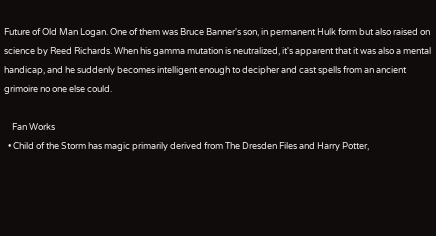Future of Old Man Logan. One of them was Bruce Banner's son, in permanent Hulk form but also raised on science by Reed Richards. When his gamma mutation is neutralized, it's apparent that it was also a mental handicap, and he suddenly becomes intelligent enough to decipher and cast spells from an ancient grimoire no one else could.

    Fan Works
  • Child of the Storm has magic primarily derived from The Dresden Files and Harry Potter,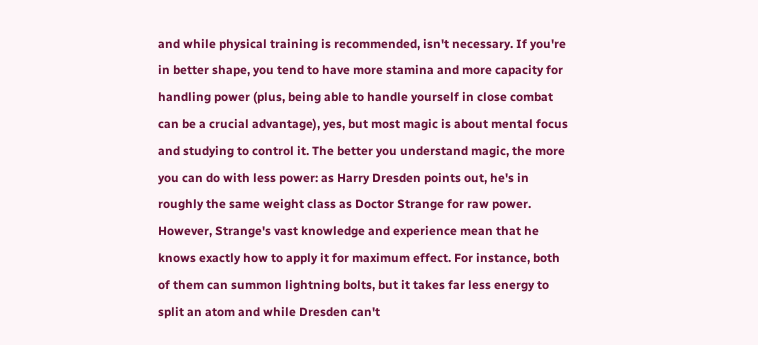and while physical training is recommended, isn't necessary. If you're in better shape, you tend to have more stamina and more capacity for handling power (plus, being able to handle yourself in close combat can be a crucial advantage), yes, but most magic is about mental focus and studying to control it. The better you understand magic, the more you can do with less power: as Harry Dresden points out, he's in roughly the same weight class as Doctor Strange for raw power. However, Strange's vast knowledge and experience mean that he knows exactly how to apply it for maximum effect. For instance, both of them can summon lightning bolts, but it takes far less energy to split an atom and while Dresden can't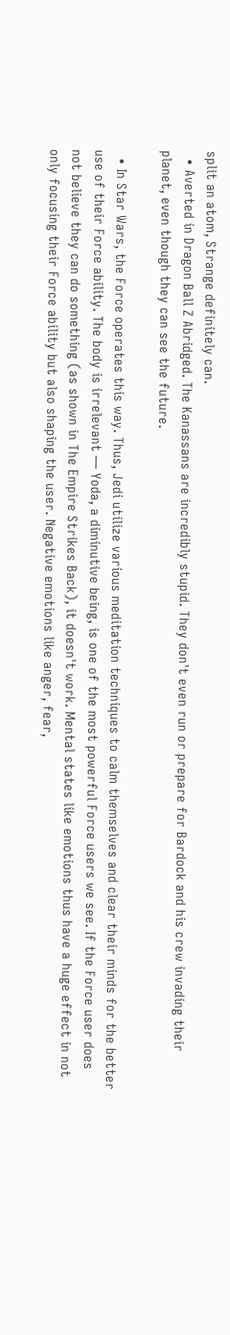split an atom, Strange definitely can.
  • Averted in Dragon Ball Z Abridged. The Kanassans are incredibly stupid. They don't even run or prepare for Bardock and his crew invading their planet, even though they can see the future.

  • In Star Wars, the Force operates this way. Thus, Jedi utilize various meditation techniques to calm themselves and clear their minds for the better use of their Force ability. The body is irrelevant — Yoda, a diminutive being, is one of the most powerful Force users we see. If the Force user does not believe they can do something (as shown in The Empire Strikes Back), it doesn't work. Mental states like emotions thus have a huge effect in not only focusing their Force ability but also shaping the user. Negative emotions like anger, fear,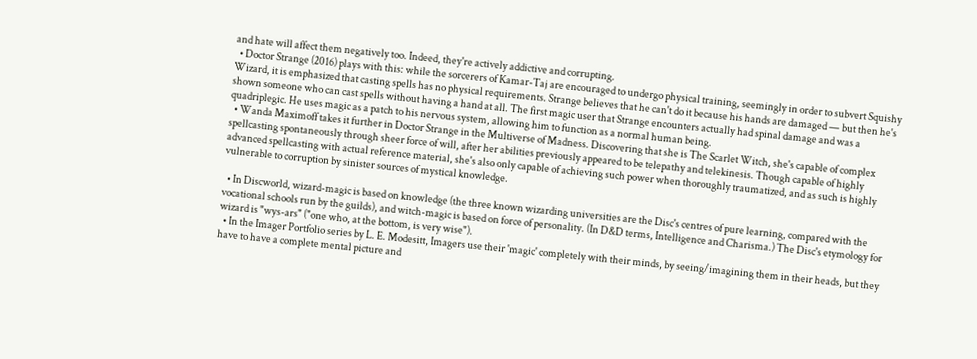and hate will affect them negatively too. Indeed, they're actively addictive and corrupting.
  • Doctor Strange (2016) plays with this: while the sorcerers of Kamar-Taj are encouraged to undergo physical training, seemingly in order to subvert Squishy Wizard, it is emphasized that casting spells has no physical requirements. Strange believes that he can't do it because his hands are damaged — but then he's shown someone who can cast spells without having a hand at all. The first magic user that Strange encounters actually had spinal damage and was a quadriplegic. He uses magic as a patch to his nervous system, allowing him to function as a normal human being.
  • Wanda Maximoff takes it further in Doctor Strange in the Multiverse of Madness. Discovering that she is The Scarlet Witch, she's capable of complex spellcasting spontaneously through sheer force of will, after her abilities previously appeared to be telepathy and telekinesis. Though capable of highly advanced spellcasting with actual reference material, she's also only capable of achieving such power when thoroughly traumatized, and as such is highly vulnerable to corruption by sinister sources of mystical knowledge.

  • In Discworld, wizard-magic is based on knowledge (the three known wizarding universities are the Disc's centres of pure learning, compared with the vocational schools run by the guilds), and witch-magic is based on force of personality. (In D&D terms, Intelligence and Charisma.) The Disc's etymology for wizard is "wys-ars" ("one who, at the bottom, is very wise").
  • In the Imager Portfolio series by L. E. Modesitt, Imagers use their 'magic' completely with their minds, by seeing/imagining them in their heads, but they have to have a complete mental picture and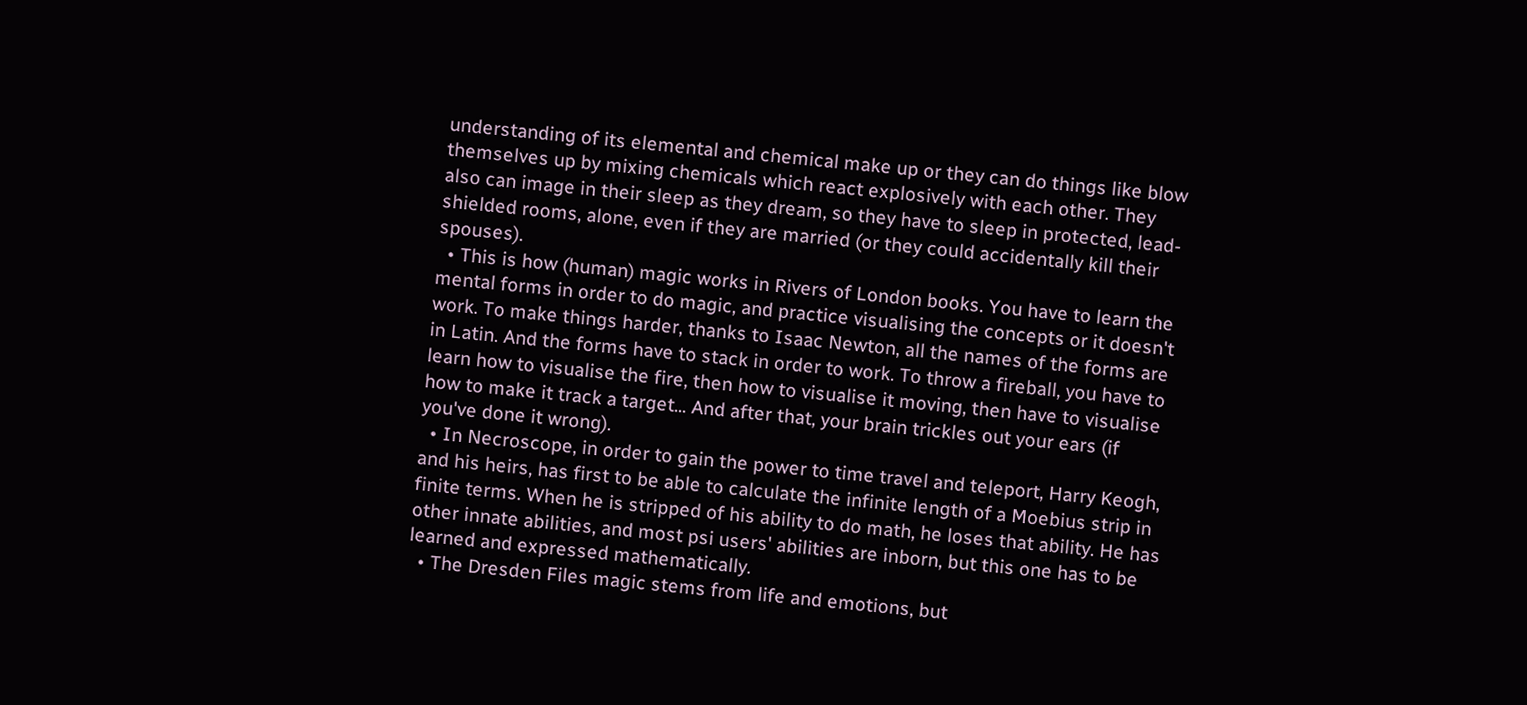understanding of its elemental and chemical make up or they can do things like blow themselves up by mixing chemicals which react explosively with each other. They also can image in their sleep as they dream, so they have to sleep in protected, lead-shielded rooms, alone, even if they are married (or they could accidentally kill their spouses).
  • This is how (human) magic works in Rivers of London books. You have to learn the mental forms in order to do magic, and practice visualising the concepts or it doesn't work. To make things harder, thanks to Isaac Newton, all the names of the forms are in Latin. And the forms have to stack in order to work. To throw a fireball, you have to learn how to visualise the fire, then how to visualise it moving, then have to visualise how to make it track a target... And after that, your brain trickles out your ears (if you've done it wrong).
  • In Necroscope, in order to gain the power to time travel and teleport, Harry Keogh, and his heirs, has first to be able to calculate the infinite length of a Moebius strip in finite terms. When he is stripped of his ability to do math, he loses that ability. He has other innate abilities, and most psi users' abilities are inborn, but this one has to be learned and expressed mathematically.
  • The Dresden Files magic stems from life and emotions, but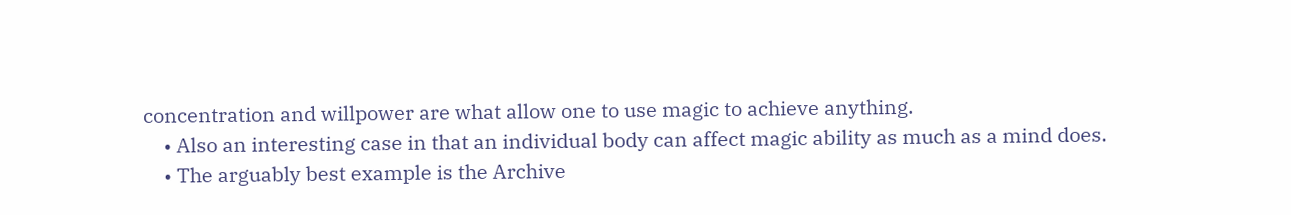concentration and willpower are what allow one to use magic to achieve anything.
    • Also an interesting case in that an individual body can affect magic ability as much as a mind does.
    • The arguably best example is the Archive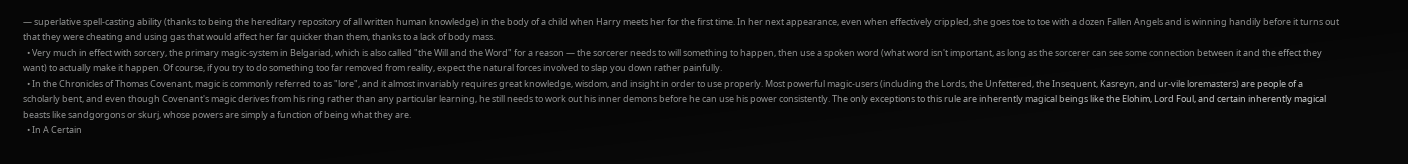— superlative spell-casting ability (thanks to being the hereditary repository of all written human knowledge) in the body of a child when Harry meets her for the first time. In her next appearance, even when effectively crippled, she goes toe to toe with a dozen Fallen Angels and is winning handily before it turns out that they were cheating and using gas that would affect her far quicker than them, thanks to a lack of body mass.
  • Very much in effect with sorcery, the primary magic-system in Belgariad, which is also called "the Will and the Word" for a reason — the sorcerer needs to will something to happen, then use a spoken word (what word isn't important, as long as the sorcerer can see some connection between it and the effect they want) to actually make it happen. Of course, if you try to do something too far removed from reality, expect the natural forces involved to slap you down rather painfully.
  • In the Chronicles of Thomas Covenant, magic is commonly referred to as "lore", and it almost invariably requires great knowledge, wisdom, and insight in order to use properly. Most powerful magic-users (including the Lords, the Unfettered, the Insequent, Kasreyn, and ur-vile loremasters) are people of a scholarly bent, and even though Covenant's magic derives from his ring rather than any particular learning, he still needs to work out his inner demons before he can use his power consistently. The only exceptions to this rule are inherently magical beings like the Elohim, Lord Foul, and certain inherently magical beasts like sandgorgons or skurj, whose powers are simply a function of being what they are.
  • In A Certain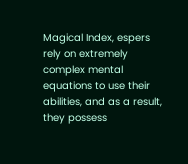Magical Index, espers rely on extremely complex mental equations to use their abilities, and as a result, they possess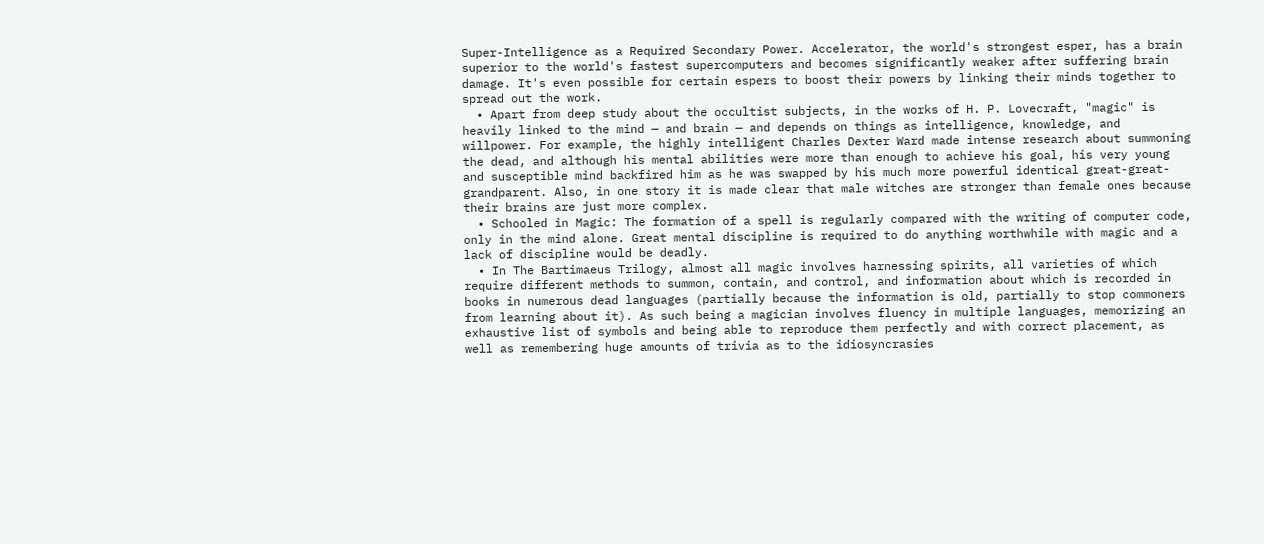Super-Intelligence as a Required Secondary Power. Accelerator, the world's strongest esper, has a brain superior to the world's fastest supercomputers and becomes significantly weaker after suffering brain damage. It's even possible for certain espers to boost their powers by linking their minds together to spread out the work.
  • Apart from deep study about the occultist subjects, in the works of H. P. Lovecraft, "magic" is heavily linked to the mind — and brain — and depends on things as intelligence, knowledge, and willpower. For example, the highly intelligent Charles Dexter Ward made intense research about summoning the dead, and although his mental abilities were more than enough to achieve his goal, his very young and susceptible mind backfired him as he was swapped by his much more powerful identical great-great-grandparent. Also, in one story it is made clear that male witches are stronger than female ones because their brains are just more complex.
  • Schooled in Magic: The formation of a spell is regularly compared with the writing of computer code, only in the mind alone. Great mental discipline is required to do anything worthwhile with magic and a lack of discipline would be deadly.
  • In The Bartimaeus Trilogy, almost all magic involves harnessing spirits, all varieties of which require different methods to summon, contain, and control, and information about which is recorded in books in numerous dead languages (partially because the information is old, partially to stop commoners from learning about it). As such being a magician involves fluency in multiple languages, memorizing an exhaustive list of symbols and being able to reproduce them perfectly and with correct placement, as well as remembering huge amounts of trivia as to the idiosyncrasies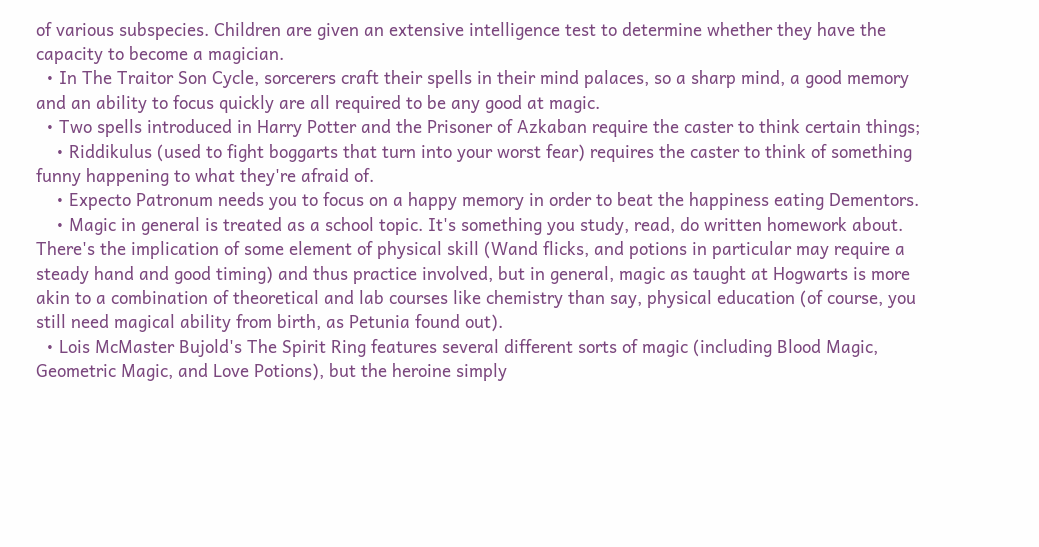of various subspecies. Children are given an extensive intelligence test to determine whether they have the capacity to become a magician.
  • In The Traitor Son Cycle, sorcerers craft their spells in their mind palaces, so a sharp mind, a good memory and an ability to focus quickly are all required to be any good at magic.
  • Two spells introduced in Harry Potter and the Prisoner of Azkaban require the caster to think certain things;
    • Riddikulus (used to fight boggarts that turn into your worst fear) requires the caster to think of something funny happening to what they're afraid of.
    • Expecto Patronum needs you to focus on a happy memory in order to beat the happiness eating Dementors.
    • Magic in general is treated as a school topic. It's something you study, read, do written homework about. There's the implication of some element of physical skill (Wand flicks, and potions in particular may require a steady hand and good timing) and thus practice involved, but in general, magic as taught at Hogwarts is more akin to a combination of theoretical and lab courses like chemistry than say, physical education (of course, you still need magical ability from birth, as Petunia found out).
  • Lois McMaster Bujold's The Spirit Ring features several different sorts of magic (including Blood Magic, Geometric Magic, and Love Potions), but the heroine simply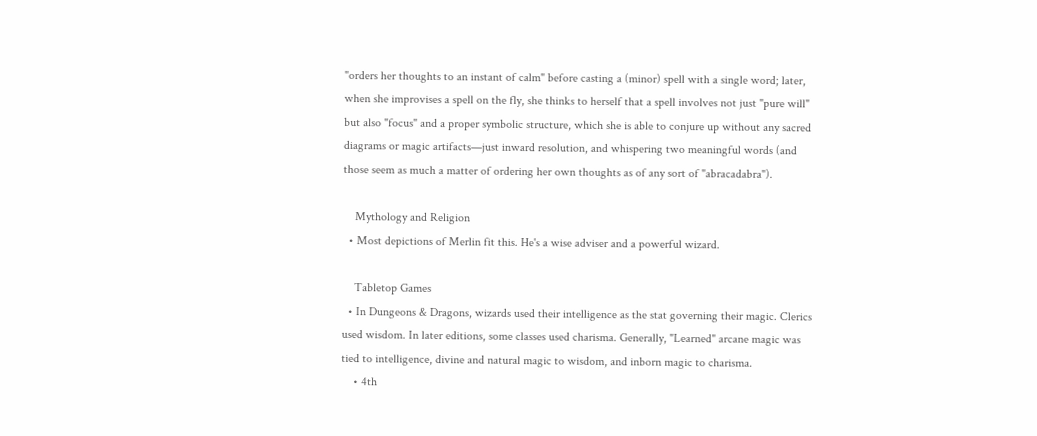"orders her thoughts to an instant of calm" before casting a (minor) spell with a single word; later, when she improvises a spell on the fly, she thinks to herself that a spell involves not just "pure will" but also "focus" and a proper symbolic structure, which she is able to conjure up without any sacred diagrams or magic artifacts—just inward resolution, and whispering two meaningful words (and those seem as much a matter of ordering her own thoughts as of any sort of "abracadabra").

    Mythology and Religion
  • Most depictions of Merlin fit this. He's a wise adviser and a powerful wizard.

    Tabletop Games
  • In Dungeons & Dragons, wizards used their intelligence as the stat governing their magic. Clerics used wisdom. In later editions, some classes used charisma. Generally, "Learned" arcane magic was tied to intelligence, divine and natural magic to wisdom, and inborn magic to charisma.
    • 4th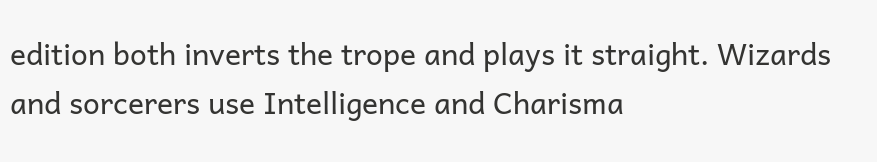edition both inverts the trope and plays it straight. Wizards and sorcerers use Intelligence and Charisma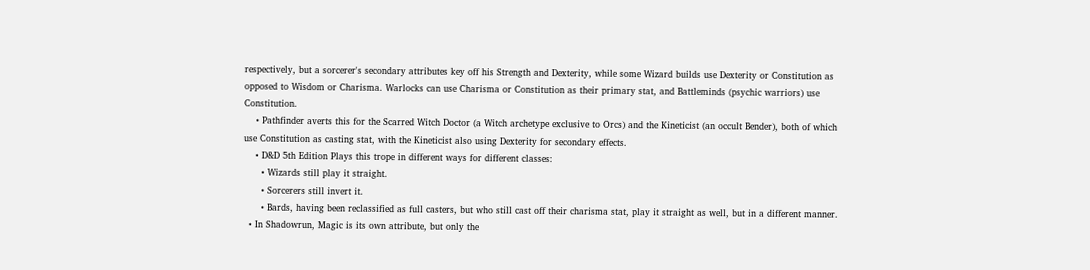respectively, but a sorcerer's secondary attributes key off his Strength and Dexterity, while some Wizard builds use Dexterity or Constitution as opposed to Wisdom or Charisma. Warlocks can use Charisma or Constitution as their primary stat, and Battleminds (psychic warriors) use Constitution.
    • Pathfinder averts this for the Scarred Witch Doctor (a Witch archetype exclusive to Orcs) and the Kineticist (an occult Bender), both of which use Constitution as casting stat, with the Kineticist also using Dexterity for secondary effects.
    • D&D 5th Edition Plays this trope in different ways for different classes:
      • Wizards still play it straight.
      • Sorcerers still invert it.
      • Bards, having been reclassified as full casters, but who still cast off their charisma stat, play it straight as well, but in a different manner.
  • In Shadowrun, Magic is its own attribute, but only the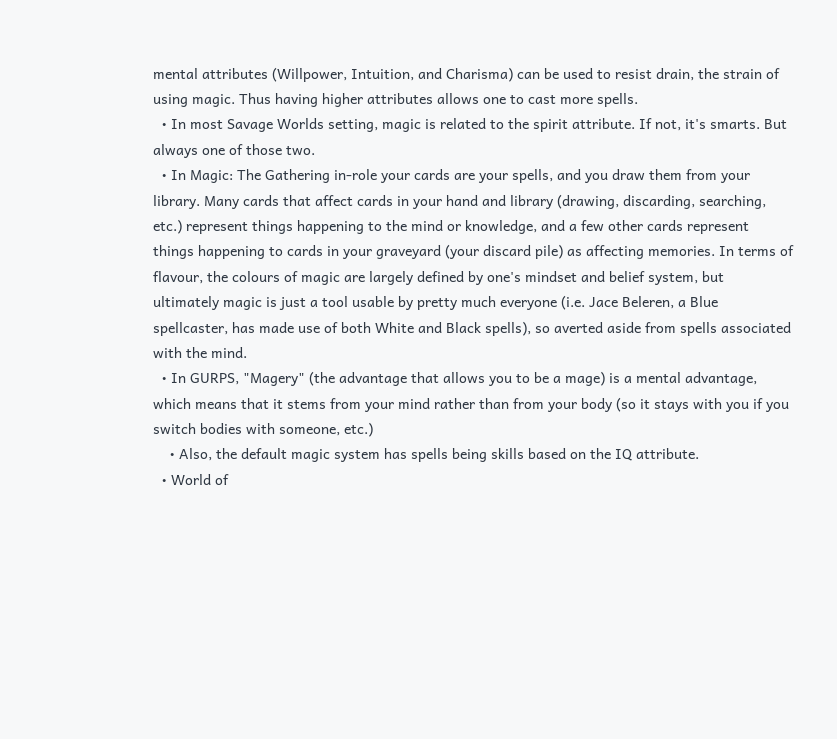mental attributes (Willpower, Intuition, and Charisma) can be used to resist drain, the strain of using magic. Thus having higher attributes allows one to cast more spells.
  • In most Savage Worlds setting, magic is related to the spirit attribute. If not, it's smarts. But always one of those two.
  • In Magic: The Gathering in-role your cards are your spells, and you draw them from your library. Many cards that affect cards in your hand and library (drawing, discarding, searching, etc.) represent things happening to the mind or knowledge, and a few other cards represent things happening to cards in your graveyard (your discard pile) as affecting memories. In terms of flavour, the colours of magic are largely defined by one's mindset and belief system, but ultimately magic is just a tool usable by pretty much everyone (i.e. Jace Beleren, a Blue spellcaster, has made use of both White and Black spells), so averted aside from spells associated with the mind.
  • In GURPS, "Magery" (the advantage that allows you to be a mage) is a mental advantage, which means that it stems from your mind rather than from your body (so it stays with you if you switch bodies with someone, etc.)
    • Also, the default magic system has spells being skills based on the IQ attribute.
  • World of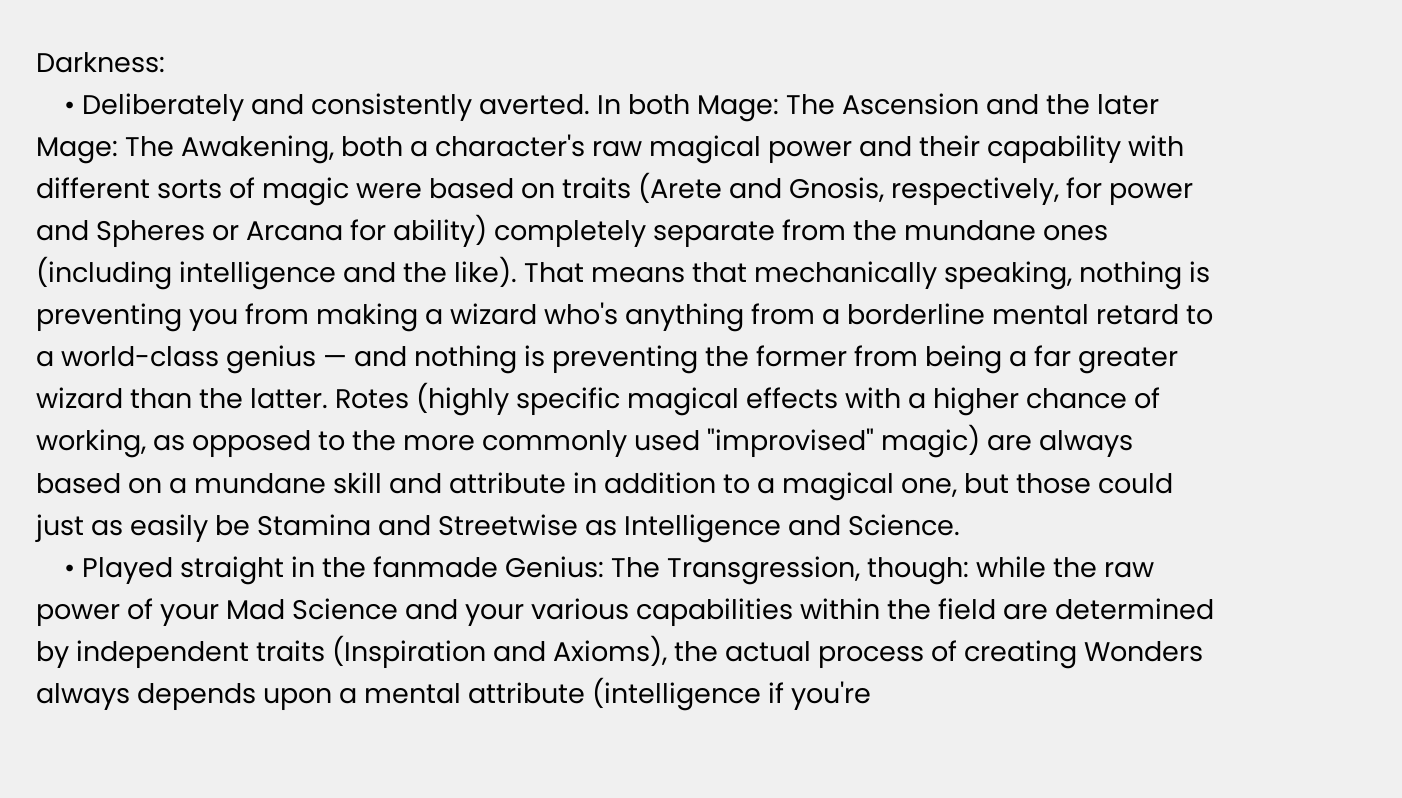Darkness:
    • Deliberately and consistently averted. In both Mage: The Ascension and the later Mage: The Awakening, both a character's raw magical power and their capability with different sorts of magic were based on traits (Arete and Gnosis, respectively, for power and Spheres or Arcana for ability) completely separate from the mundane ones (including intelligence and the like). That means that mechanically speaking, nothing is preventing you from making a wizard who's anything from a borderline mental retard to a world-class genius — and nothing is preventing the former from being a far greater wizard than the latter. Rotes (highly specific magical effects with a higher chance of working, as opposed to the more commonly used "improvised" magic) are always based on a mundane skill and attribute in addition to a magical one, but those could just as easily be Stamina and Streetwise as Intelligence and Science.
    • Played straight in the fanmade Genius: The Transgression, though: while the raw power of your Mad Science and your various capabilities within the field are determined by independent traits (Inspiration and Axioms), the actual process of creating Wonders always depends upon a mental attribute (intelligence if you're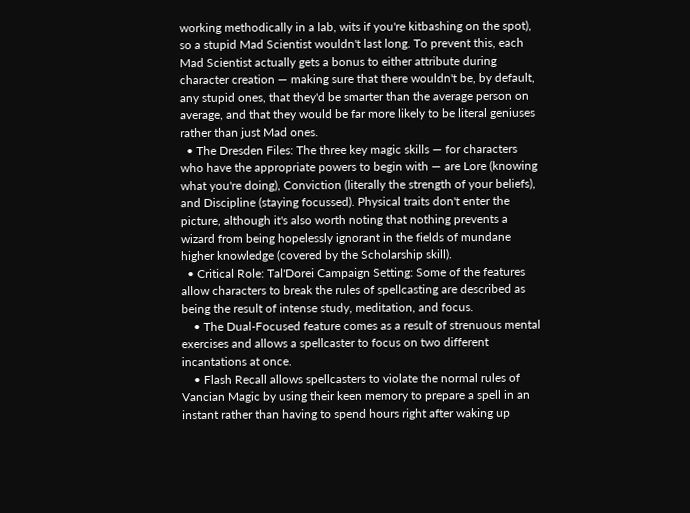working methodically in a lab, wits if you're kitbashing on the spot), so a stupid Mad Scientist wouldn't last long. To prevent this, each Mad Scientist actually gets a bonus to either attribute during character creation — making sure that there wouldn't be, by default, any stupid ones, that they'd be smarter than the average person on average, and that they would be far more likely to be literal geniuses rather than just Mad ones.
  • The Dresden Files: The three key magic skills — for characters who have the appropriate powers to begin with — are Lore (knowing what you're doing), Conviction (literally the strength of your beliefs), and Discipline (staying focussed). Physical traits don't enter the picture, although it's also worth noting that nothing prevents a wizard from being hopelessly ignorant in the fields of mundane higher knowledge (covered by the Scholarship skill).
  • Critical Role: Tal'Dorei Campaign Setting: Some of the features allow characters to break the rules of spellcasting are described as being the result of intense study, meditation, and focus.
    • The Dual-Focused feature comes as a result of strenuous mental exercises and allows a spellcaster to focus on two different incantations at once.
    • Flash Recall allows spellcasters to violate the normal rules of Vancian Magic by using their keen memory to prepare a spell in an instant rather than having to spend hours right after waking up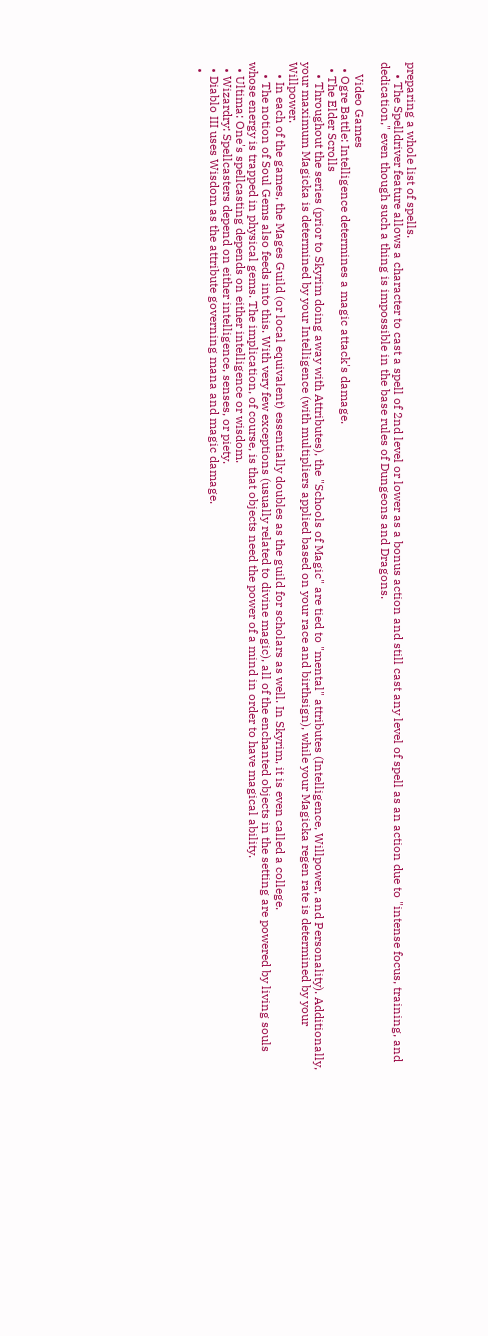preparing a whole list of spells.
    • The Spelldriver feature allows a character to cast a spell of 2nd level or lower as a bonus action and still cast any level of spell as an action due to "intense focus, training, and dedication," even though such a thing is impossible in the base rules of Dungeons and Dragons.

    Video Games
  • Ogre Battle: Intelligence determines a magic attack's damage.
  • The Elder Scrolls
    • Throughout the series (prior to Skyrim doing away with Attributes), the "Schools of Magic" are tied to "mental" attributes (Intelligence, Willpower, and Personality). Additionally, your maximum Magicka is determined by your Intelligence (with multipliers applied based on your race and birthsign), while your Magicka regen rate is determined by your Willpower.
    • In each of the games, the Mages Guild (or local equivalent) essentially doubles as the guild for scholars as well. In Skyrim, it is even called a college.
    • The notion of Soul Gems also feeds into this. With very few exceptions (usually related to divine magic), all of the enchanted objects in the setting are powered by living souls whose energy is trapped in physical gems. The implication, of course, is that objects need the power of a mind in order to have magical ability.
  • Ultima: One's spellcasting depends on either intelligence or wisdom.
  • Wizardry: Spellcasters depend on either intelligence, senses, or piety.
  • Diablo III uses Wisdom as the attribute governing mana and magic damage.
  •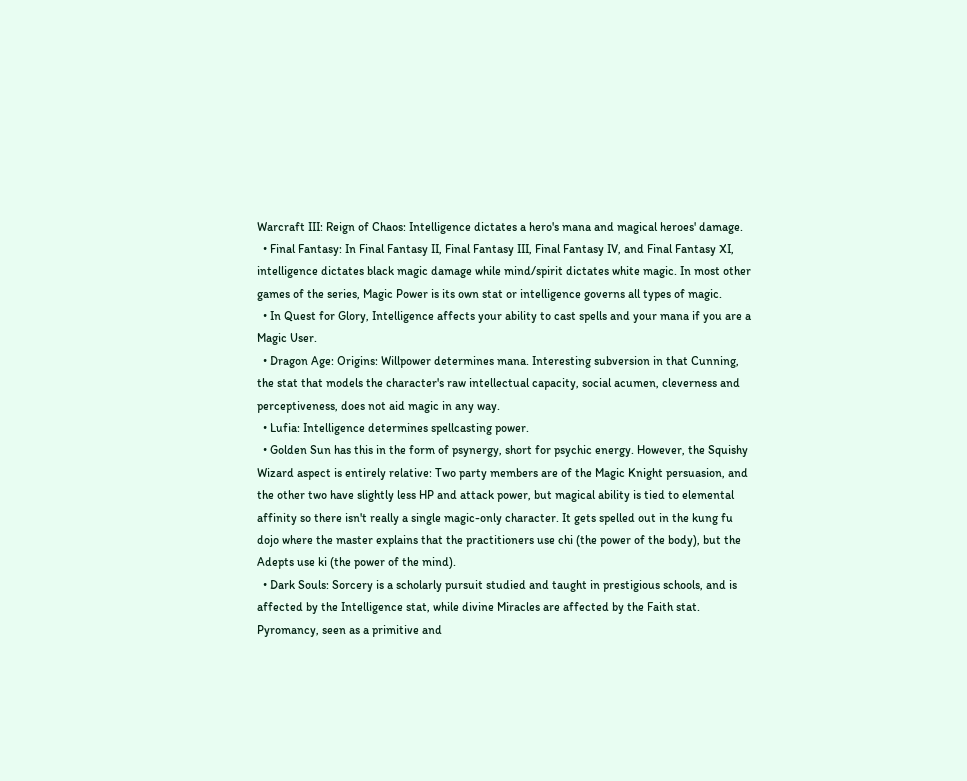Warcraft III: Reign of Chaos: Intelligence dictates a hero's mana and magical heroes' damage.
  • Final Fantasy: In Final Fantasy II, Final Fantasy III, Final Fantasy IV, and Final Fantasy XI, intelligence dictates black magic damage while mind/spirit dictates white magic. In most other games of the series, Magic Power is its own stat or intelligence governs all types of magic.
  • In Quest for Glory, Intelligence affects your ability to cast spells and your mana if you are a Magic User.
  • Dragon Age: Origins: Willpower determines mana. Interesting subversion in that Cunning, the stat that models the character's raw intellectual capacity, social acumen, cleverness and perceptiveness, does not aid magic in any way.
  • Lufia: Intelligence determines spellcasting power.
  • Golden Sun has this in the form of psynergy, short for psychic energy. However, the Squishy Wizard aspect is entirely relative: Two party members are of the Magic Knight persuasion, and the other two have slightly less HP and attack power, but magical ability is tied to elemental affinity so there isn't really a single magic-only character. It gets spelled out in the kung fu dojo where the master explains that the practitioners use chi (the power of the body), but the Adepts use ki (the power of the mind).
  • Dark Souls: Sorcery is a scholarly pursuit studied and taught in prestigious schools, and is affected by the Intelligence stat, while divine Miracles are affected by the Faith stat. Pyromancy, seen as a primitive and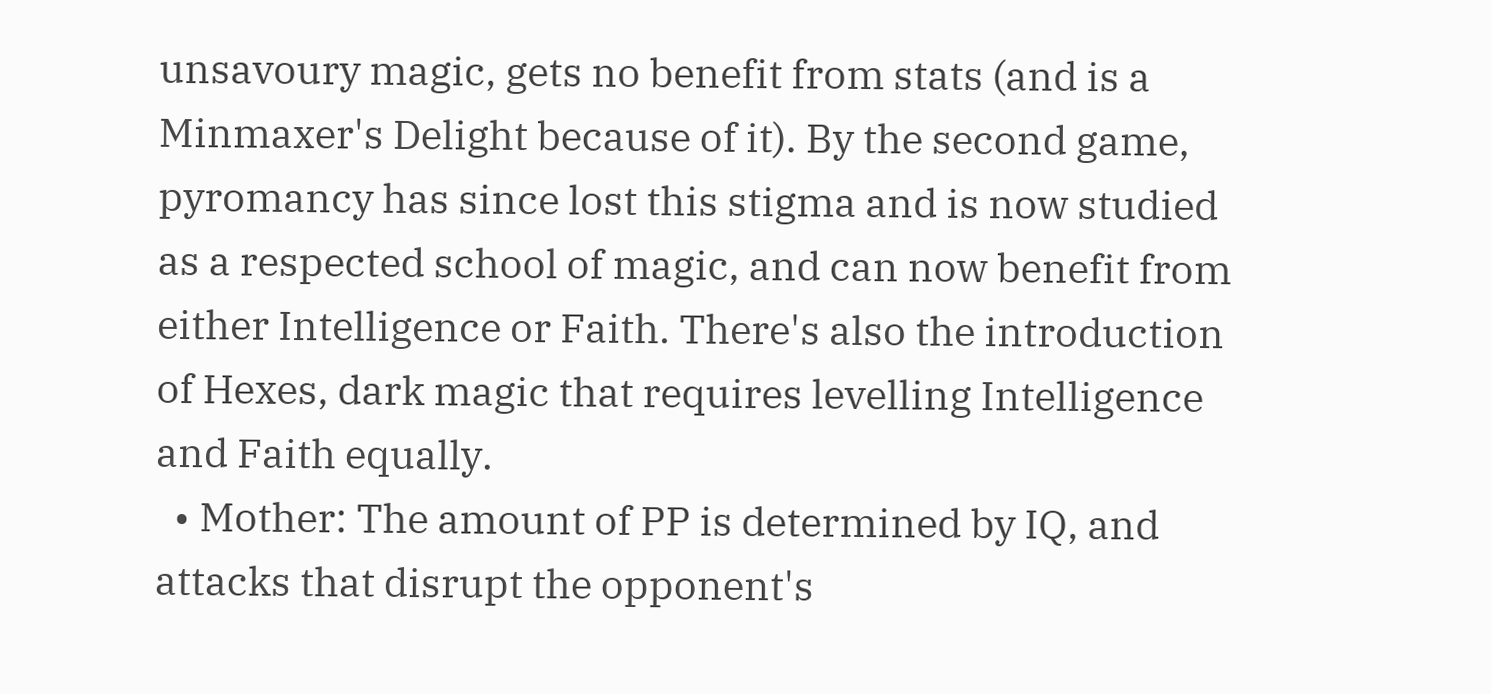unsavoury magic, gets no benefit from stats (and is a Minmaxer's Delight because of it). By the second game, pyromancy has since lost this stigma and is now studied as a respected school of magic, and can now benefit from either Intelligence or Faith. There's also the introduction of Hexes, dark magic that requires levelling Intelligence and Faith equally.
  • Mother: The amount of PP is determined by IQ, and attacks that disrupt the opponent's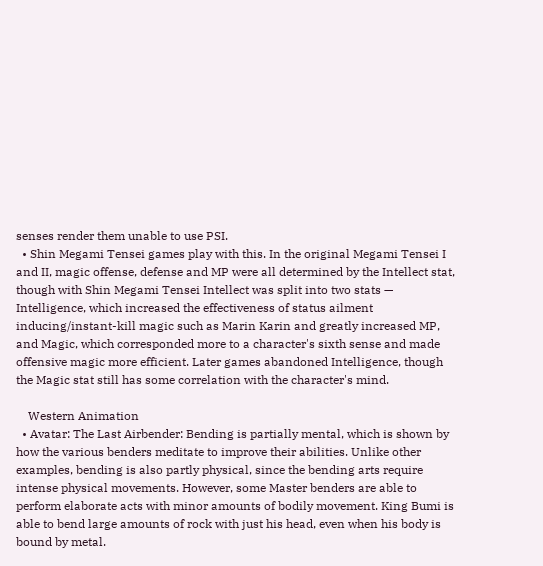senses render them unable to use PSI.
  • Shin Megami Tensei games play with this. In the original Megami Tensei I and II, magic offense, defense and MP were all determined by the Intellect stat, though with Shin Megami Tensei Intellect was split into two stats — Intelligence, which increased the effectiveness of status ailment inducing/instant-kill magic such as Marin Karin and greatly increased MP, and Magic, which corresponded more to a character's sixth sense and made offensive magic more efficient. Later games abandoned Intelligence, though the Magic stat still has some correlation with the character's mind.

    Western Animation
  • Avatar: The Last Airbender: Bending is partially mental, which is shown by how the various benders meditate to improve their abilities. Unlike other examples, bending is also partly physical, since the bending arts require intense physical movements. However, some Master benders are able to perform elaborate acts with minor amounts of bodily movement. King Bumi is able to bend large amounts of rock with just his head, even when his body is bound by metal.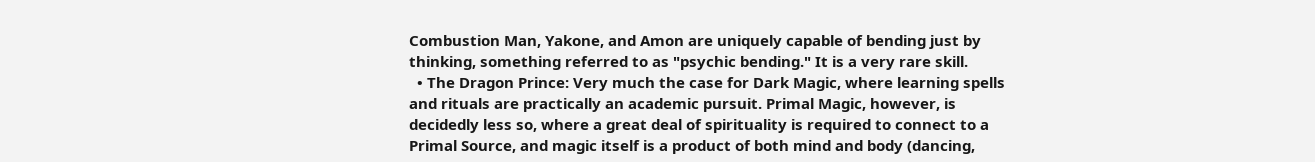Combustion Man, Yakone, and Amon are uniquely capable of bending just by thinking, something referred to as "psychic bending." It is a very rare skill.
  • The Dragon Prince: Very much the case for Dark Magic, where learning spells and rituals are practically an academic pursuit. Primal Magic, however, is decidedly less so, where a great deal of spirituality is required to connect to a Primal Source, and magic itself is a product of both mind and body (dancing,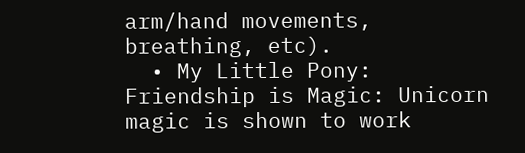arm/hand movements, breathing, etc).
  • My Little Pony: Friendship is Magic: Unicorn magic is shown to work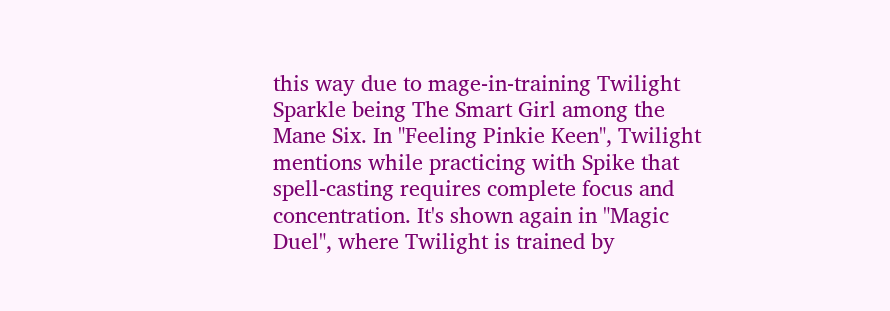this way due to mage-in-training Twilight Sparkle being The Smart Girl among the Mane Six. In "Feeling Pinkie Keen", Twilight mentions while practicing with Spike that spell-casting requires complete focus and concentration. It's shown again in "Magic Duel", where Twilight is trained by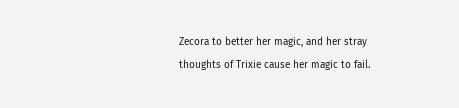Zecora to better her magic, and her stray thoughts of Trixie cause her magic to fail.